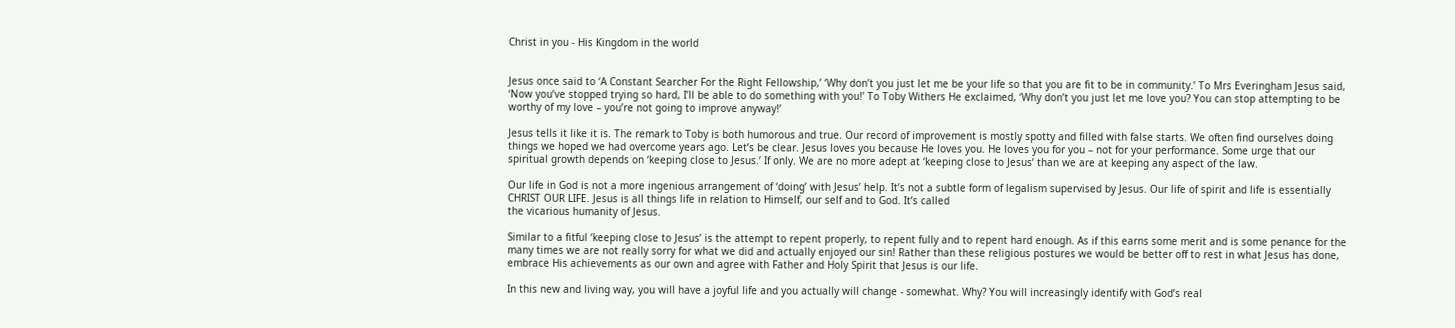Christ in you - His Kingdom in the world


Jesus once said to ‘A Constant Searcher For the Right Fellowship,’ ‘Why don’t you just let me be your life so that you are fit to be in community.’ To Mrs Everingham Jesus said, ‘Now you’ve stopped trying so hard, I’ll be able to do something with you!’ To Toby Withers He exclaimed, ‘Why don’t you just let me love you? You can stop attempting to be worthy of my love – you’re not going to improve anyway!’

Jesus tells it like it is. The remark to Toby is both humorous and true. Our record of improvement is mostly spotty and filled with false starts. We often find ourselves doing things we hoped we had overcome years ago. Let’s be clear. Jesus loves you because He loves you. He loves you for you – not for your performance. Some urge that our spiritual growth depends on ‘keeping close to Jesus.’ If only. We are no more adept at ‘keeping close to Jesus’ than we are at keeping any aspect of the law.

Our life in God is not a more ingenious arrangement of ‘doing’ with Jesus’ help. It’s not a subtle form of legalism supervised by Jesus. Our life of spirit and life is essentially CHRIST OUR LIFE. Jesus is all things life in relation to Himself, our self and to God. It’s called
the vicarious humanity of Jesus.

Similar to a fitful ‘keeping close to Jesus’ is the attempt to repent properly, to repent fully and to repent hard enough. As if this earns some merit and is some penance for the many times we are not really sorry for what we did and actually enjoyed our sin! Rather than these religious postures we would be better off to rest in what Jesus has done, embrace His achievements as our own and agree with Father and Holy Spirit that Jesus is our life.

In this new and living way, you will have a joyful life and you actually will change - somewhat. Why? You will increasingly identify with God’s real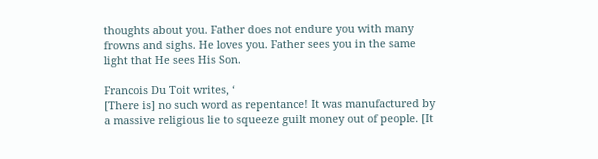thoughts about you. Father does not endure you with many frowns and sighs. He loves you. Father sees you in the same light that He sees His Son.

Francois Du Toit writes, ‘
[There is] no such word as repentance! It was manufactured by a massive religious lie to squeeze guilt money out of people. [It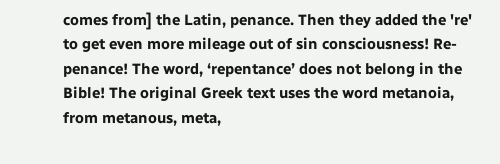comes from] the Latin, penance. Then they added the 're' to get even more mileage out of sin consciousness! Re-penance! The word, ‘repentance’ does not belong in the Bible! The original Greek text uses the word metanoia, from metanous, meta,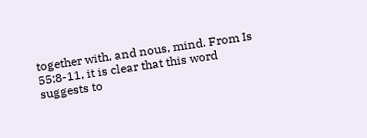together with, and nous, mind. From Is 55:8-11, it is clear that this word suggests to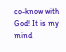co-know with God! It is my mind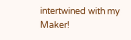intertwined with my Maker!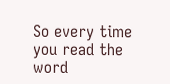So every time you read the word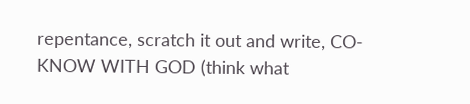repentance, scratch it out and write, CO- KNOW WITH GOD (think what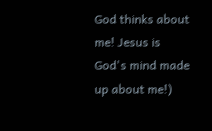God thinks about me! Jesus is God's mind made up about me!)